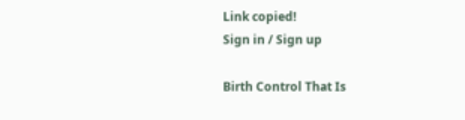Link copied!
Sign in / Sign up

Birth Control That Is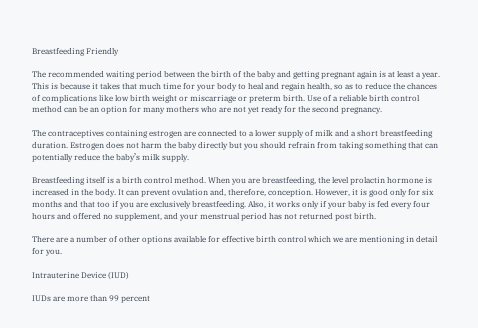Breastfeeding Friendly

The recommended waiting period between the birth of the baby and getting pregnant again is at least a year. This is because it takes that much time for your body to heal and regain health, so as to reduce the chances of complications like low birth weight or miscarriage or preterm birth. Use of a reliable birth control method can be an option for many mothers who are not yet ready for the second pregnancy.

The contraceptives containing estrogen are connected to a lower supply of milk and a short breastfeeding duration. Estrogen does not harm the baby directly but you should refrain from taking something that can potentially reduce the baby’s milk supply.

Breastfeeding itself is a birth control method. When you are breastfeeding, the level prolactin hormone is increased in the body. It can prevent ovulation and, therefore, conception. However, it is good only for six months and that too if you are exclusively breastfeeding. Also, it works only if your baby is fed every four hours and offered no supplement, and your menstrual period has not returned post birth.

There are a number of other options available for effective birth control which we are mentioning in detail for you.

Intrauterine Device (IUD)

IUDs are more than 99 percent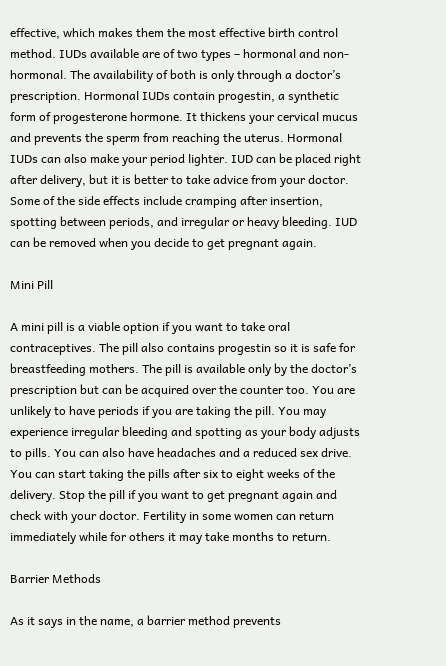effective, which makes them the most effective birth control method. IUDs available are of two types – hormonal and non-hormonal. The availability of both is only through a doctor’s prescription. Hormonal IUDs contain progestin, a synthetic form of progesterone hormone. It thickens your cervical mucus and prevents the sperm from reaching the uterus. Hormonal IUDs can also make your period lighter. IUD can be placed right after delivery, but it is better to take advice from your doctor. Some of the side effects include cramping after insertion, spotting between periods, and irregular or heavy bleeding. IUD can be removed when you decide to get pregnant again.

Mini Pill

A mini pill is a viable option if you want to take oral contraceptives. The pill also contains progestin so it is safe for breastfeeding mothers. The pill is available only by the doctor’s prescription but can be acquired over the counter too. You are unlikely to have periods if you are taking the pill. You may experience irregular bleeding and spotting as your body adjusts to pills. You can also have headaches and a reduced sex drive. You can start taking the pills after six to eight weeks of the delivery. Stop the pill if you want to get pregnant again and check with your doctor. Fertility in some women can return immediately while for others it may take months to return.

Barrier Methods

As it says in the name, a barrier method prevents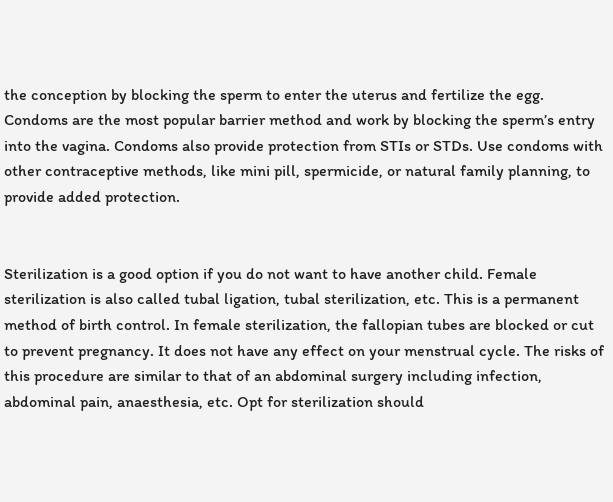the conception by blocking the sperm to enter the uterus and fertilize the egg. Condoms are the most popular barrier method and work by blocking the sperm’s entry into the vagina. Condoms also provide protection from STIs or STDs. Use condoms with other contraceptive methods, like mini pill, spermicide, or natural family planning, to provide added protection.


Sterilization is a good option if you do not want to have another child. Female sterilization is also called tubal ligation, tubal sterilization, etc. This is a permanent method of birth control. In female sterilization, the fallopian tubes are blocked or cut to prevent pregnancy. It does not have any effect on your menstrual cycle. The risks of this procedure are similar to that of an abdominal surgery including infection, abdominal pain, anaesthesia, etc. Opt for sterilization should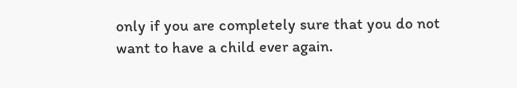only if you are completely sure that you do not want to have a child ever again.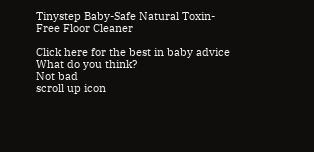Tinystep Baby-Safe Natural Toxin-Free Floor Cleaner

Click here for the best in baby advice
What do you think?
Not bad
scroll up icon